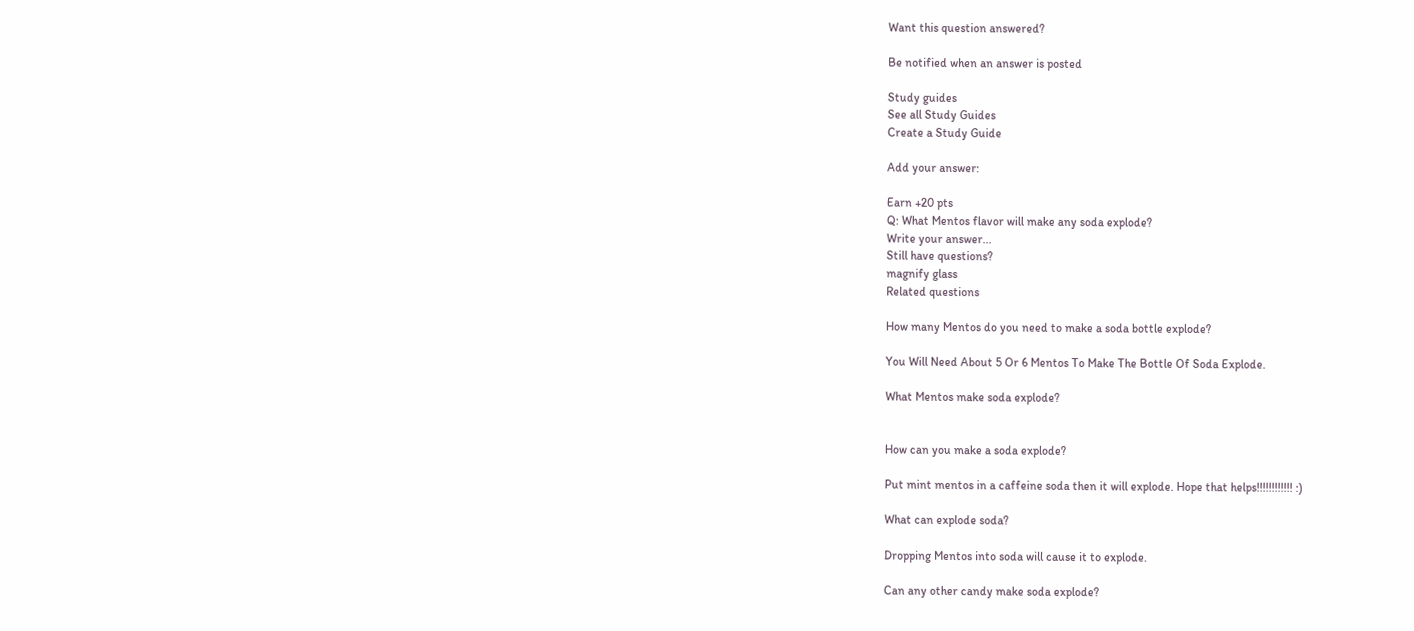Want this question answered?

Be notified when an answer is posted

Study guides
See all Study Guides
Create a Study Guide

Add your answer:

Earn +20 pts
Q: What Mentos flavor will make any soda explode?
Write your answer...
Still have questions?
magnify glass
Related questions

How many Mentos do you need to make a soda bottle explode?

You Will Need About 5 Or 6 Mentos To Make The Bottle Of Soda Explode.

What Mentos make soda explode?


How can you make a soda explode?

Put mint mentos in a caffeine soda then it will explode. Hope that helps!!!!!!!!!!!! :)

What can explode soda?

Dropping Mentos into soda will cause it to explode.

Can any other candy make soda explode?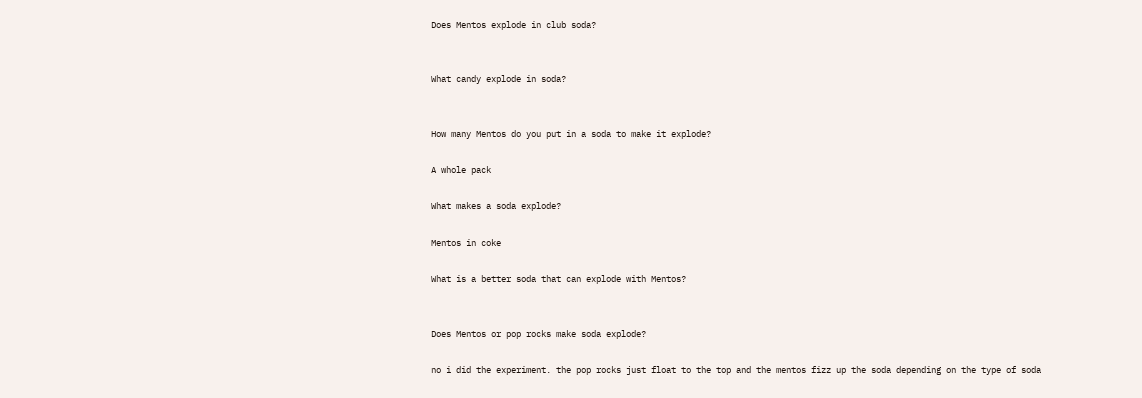Does Mentos explode in club soda?


What candy explode in soda?


How many Mentos do you put in a soda to make it explode?

A whole pack

What makes a soda explode?

Mentos in coke

What is a better soda that can explode with Mentos?


Does Mentos or pop rocks make soda explode?

no i did the experiment. the pop rocks just float to the top and the mentos fizz up the soda depending on the type of soda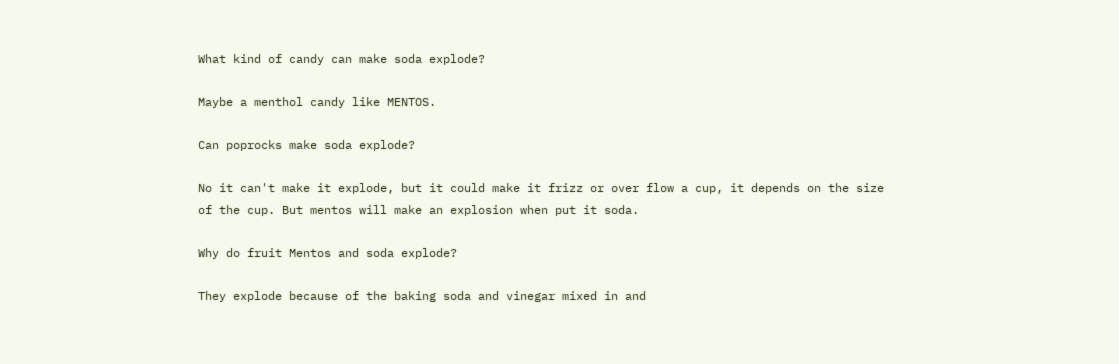What kind of candy can make soda explode?

Maybe a menthol candy like MENTOS.

Can poprocks make soda explode?

No it can't make it explode, but it could make it frizz or over flow a cup, it depends on the size of the cup. But mentos will make an explosion when put it soda.

Why do fruit Mentos and soda explode?

They explode because of the baking soda and vinegar mixed in and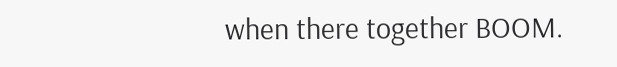when there together BOOM.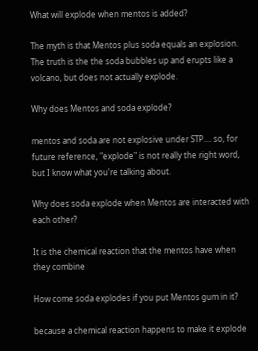What will explode when mentos is added?

The myth is that Mentos plus soda equals an explosion. The truth is the the soda bubbles up and erupts like a volcano, but does not actually explode.

Why does Mentos and soda explode?

mentos and soda are not explosive under STP.... so, for future reference, "explode" is not really the right word, but I know what you're talking about.

Why does soda explode when Mentos are interacted with each other?

It is the chemical reaction that the mentos have when they combine

How come soda explodes if you put Mentos gum in it?

because a chemical reaction happens to make it explode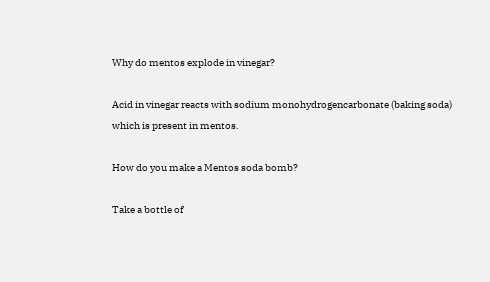Why do mentos explode in vinegar?

Acid in vinegar reacts with sodium monohydrogencarbonate (baking soda) which is present in mentos.

How do you make a Mentos soda bomb?

Take a bottle of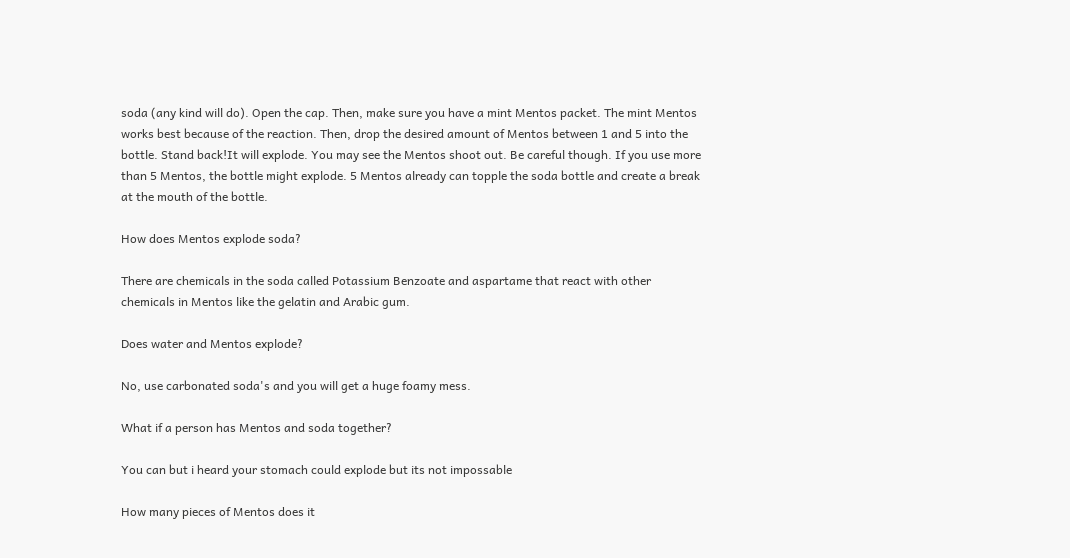soda (any kind will do). Open the cap. Then, make sure you have a mint Mentos packet. The mint Mentos works best because of the reaction. Then, drop the desired amount of Mentos between 1 and 5 into the bottle. Stand back!It will explode. You may see the Mentos shoot out. Be careful though. If you use more than 5 Mentos, the bottle might explode. 5 Mentos already can topple the soda bottle and create a break at the mouth of the bottle.

How does Mentos explode soda?

There are chemicals in the soda called Potassium Benzoate and aspartame that react with other chemicals in Mentos like the gelatin and Arabic gum.

Does water and Mentos explode?

No, use carbonated soda's and you will get a huge foamy mess.

What if a person has Mentos and soda together?

You can but i heard your stomach could explode but its not impossable

How many pieces of Mentos does it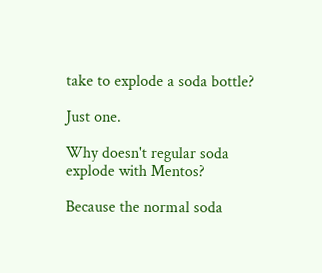take to explode a soda bottle?

Just one.

Why doesn't regular soda explode with Mentos?

Because the normal soda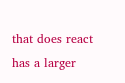that does react has a larger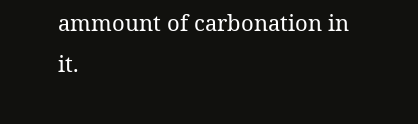ammount of carbonation in it.